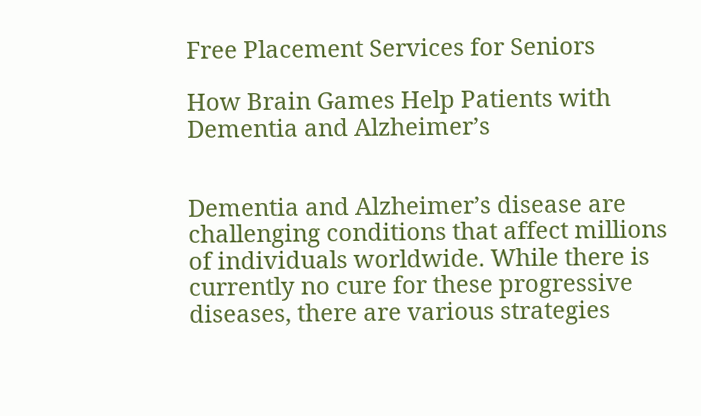Free Placement Services for Seniors

How Brain Games Help Patients with Dementia and Alzheimer’s


Dementia and Alzheimer’s disease are challenging conditions that affect millions of individuals worldwide. While there is currently no cure for these progressive diseases, there are various strategies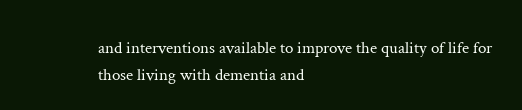and interventions available to improve the quality of life for those living with dementia and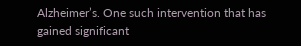Alzheimer’s. One such intervention that has gained significant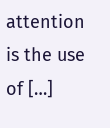attention is the use of […]